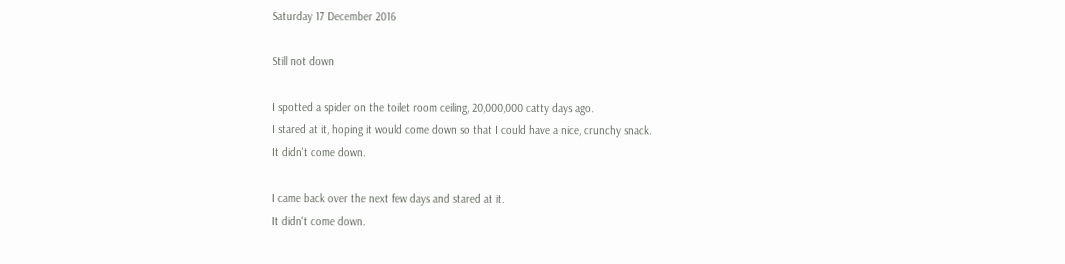Saturday 17 December 2016

Still not down

I spotted a spider on the toilet room ceiling, 20,000,000 catty days ago.
I stared at it, hoping it would come down so that I could have a nice, crunchy snack.
It didn't come down.

I came back over the next few days and stared at it.
It didn't come down.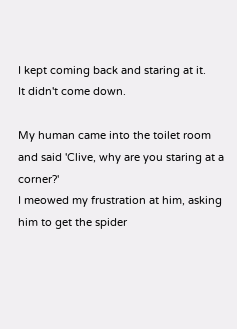I kept coming back and staring at it.
It didn't come down.

My human came into the toilet room and said 'Clive, why are you staring at a corner?'
I meowed my frustration at him, asking him to get the spider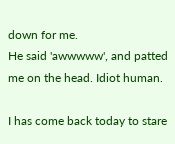down for me.
He said 'awwwww', and patted me on the head. Idiot human.

I has come back today to stare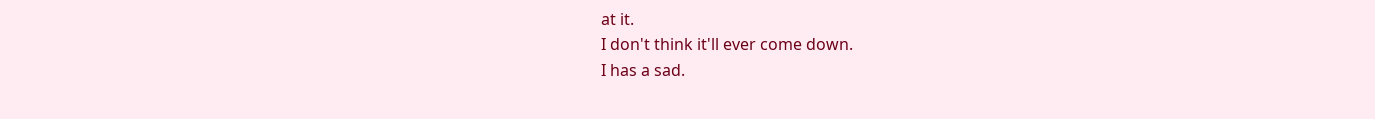at it.
I don't think it'll ever come down.
I has a sad.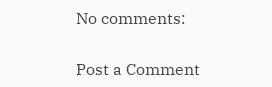No comments:

Post a Comment